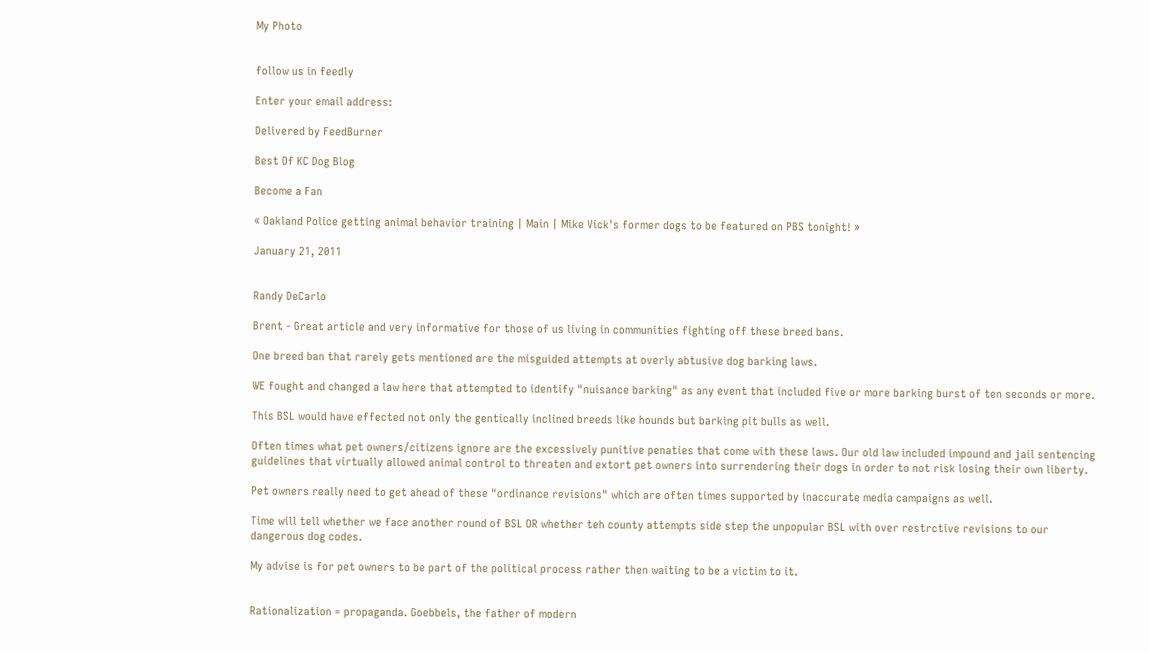My Photo


follow us in feedly

Enter your email address:

Delivered by FeedBurner

Best Of KC Dog Blog

Become a Fan

« Oakland Police getting animal behavior training | Main | Mike Vick's former dogs to be featured on PBS tonight! »

January 21, 2011


Randy DeCarlo

Brent - Great article and very informative for those of us living in communities fighting off these breed bans.

One breed ban that rarely gets mentioned are the misguided attempts at overly abtusive dog barking laws.

WE fought and changed a law here that attempted to identify "nuisance barking" as any event that included five or more barking burst of ten seconds or more.

This BSL would have effected not only the gentically inclined breeds like hounds but barking pit bulls as well.

Often times what pet owners/citizens ignore are the excessively punitive penaties that come with these laws. Our old law included impound and jail sentencing guidelines that virtually allowed animal control to threaten and extort pet owners into surrendering their dogs in order to not risk losing their own liberty.

Pet owners really need to get ahead of these "ordinance revisions" which are often times supported by inaccurate media campaigns as well.

Time will tell whether we face another round of BSL OR whether teh county attempts side step the unpopular BSL with over restrctive revisions to our dangerous dog codes.

My advise is for pet owners to be part of the political process rather then waiting to be a victim to it.


Rationalization = propaganda. Goebbels, the father of modern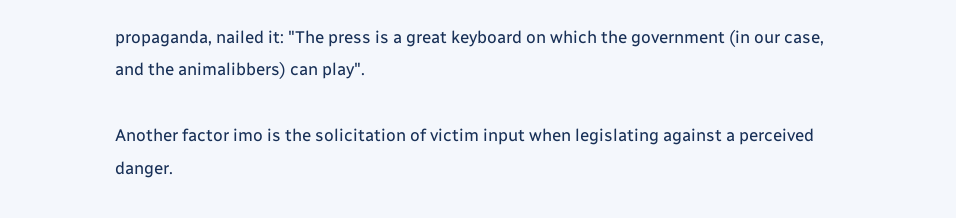propaganda, nailed it: "The press is a great keyboard on which the government (in our case, and the animalibbers) can play".

Another factor imo is the solicitation of victim input when legislating against a perceived danger.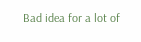Bad idea for a lot of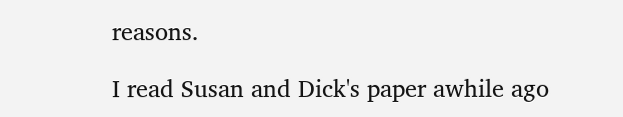reasons.

I read Susan and Dick's paper awhile ago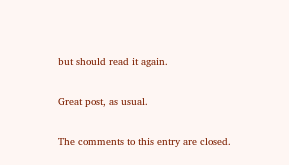but should read it again.

Great post, as usual.

The comments to this entry are closed.